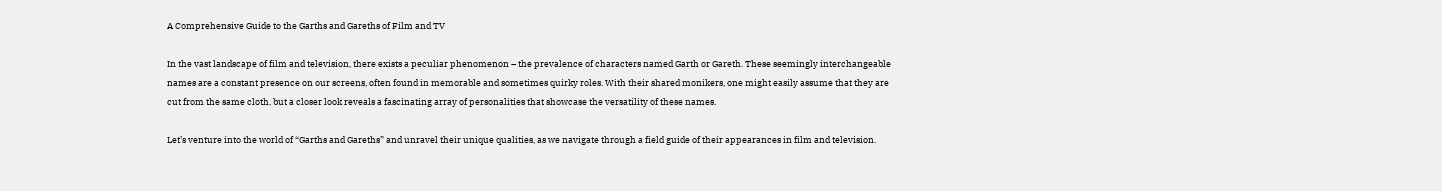A Comprehensive Guide to the Garths and Gareths of Film and TV

In the vast landscape of film and television, there exists a peculiar phenomenon – the prevalence of characters named Garth or Gareth. These seemingly interchangeable names are a constant presence on our screens, often found in memorable and sometimes quirky roles. With their shared monikers, one might easily assume that they are cut from the same cloth, but a closer look reveals a fascinating array of personalities that showcase the versatility of these names.

Let’s venture into the world of “Garths and Gareths” and unravel their unique qualities, as we navigate through a field guide of their appearances in film and television.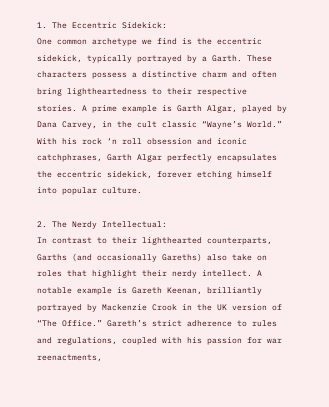1. The Eccentric Sidekick:
One common archetype we find is the eccentric sidekick, typically portrayed by a Garth. These characters possess a distinctive charm and often bring lightheartedness to their respective stories. A prime example is Garth Algar, played by Dana Carvey, in the cult classic “Wayne’s World.” With his rock ‘n roll obsession and iconic catchphrases, Garth Algar perfectly encapsulates the eccentric sidekick, forever etching himself into popular culture.

2. The Nerdy Intellectual:
In contrast to their lighthearted counterparts, Garths (and occasionally Gareths) also take on roles that highlight their nerdy intellect. A notable example is Gareth Keenan, brilliantly portrayed by Mackenzie Crook in the UK version of “The Office.” Gareth’s strict adherence to rules and regulations, coupled with his passion for war reenactments,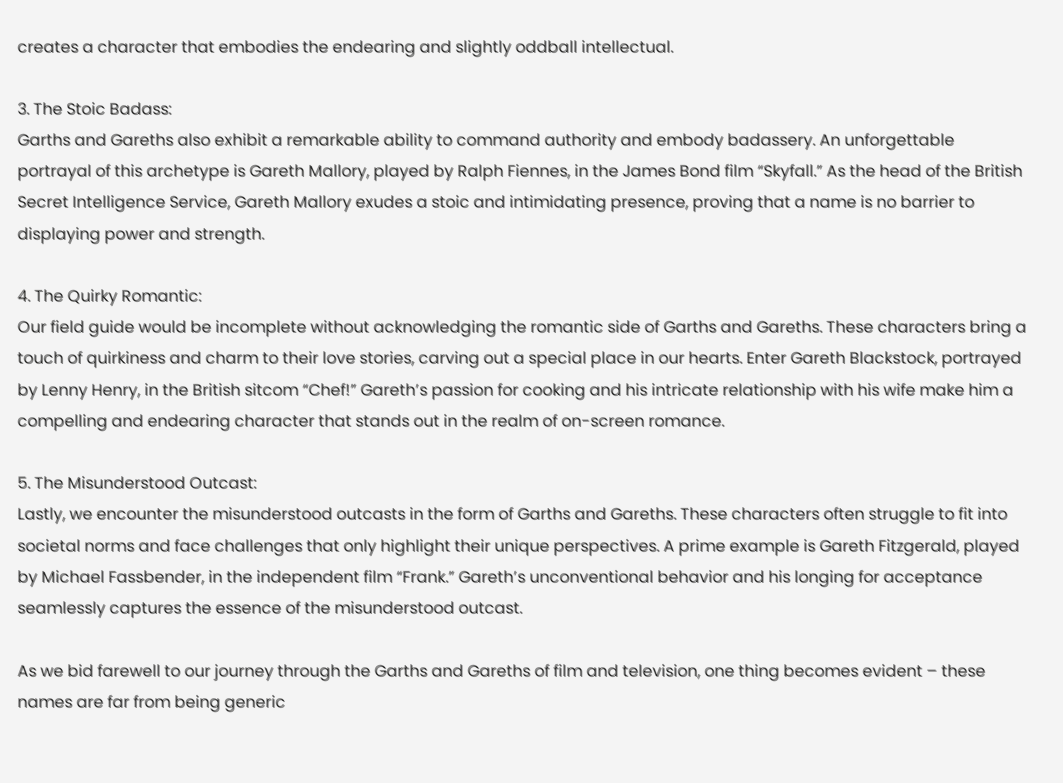creates a character that embodies the endearing and slightly oddball intellectual.

3. The Stoic Badass:
Garths and Gareths also exhibit a remarkable ability to command authority and embody badassery. An unforgettable portrayal of this archetype is Gareth Mallory, played by Ralph Fiennes, in the James Bond film “Skyfall.” As the head of the British Secret Intelligence Service, Gareth Mallory exudes a stoic and intimidating presence, proving that a name is no barrier to displaying power and strength.

4. The Quirky Romantic:
Our field guide would be incomplete without acknowledging the romantic side of Garths and Gareths. These characters bring a touch of quirkiness and charm to their love stories, carving out a special place in our hearts. Enter Gareth Blackstock, portrayed by Lenny Henry, in the British sitcom “Chef!” Gareth’s passion for cooking and his intricate relationship with his wife make him a compelling and endearing character that stands out in the realm of on-screen romance.

5. The Misunderstood Outcast:
Lastly, we encounter the misunderstood outcasts in the form of Garths and Gareths. These characters often struggle to fit into societal norms and face challenges that only highlight their unique perspectives. A prime example is Gareth Fitzgerald, played by Michael Fassbender, in the independent film “Frank.” Gareth’s unconventional behavior and his longing for acceptance seamlessly captures the essence of the misunderstood outcast.

As we bid farewell to our journey through the Garths and Gareths of film and television, one thing becomes evident – these names are far from being generic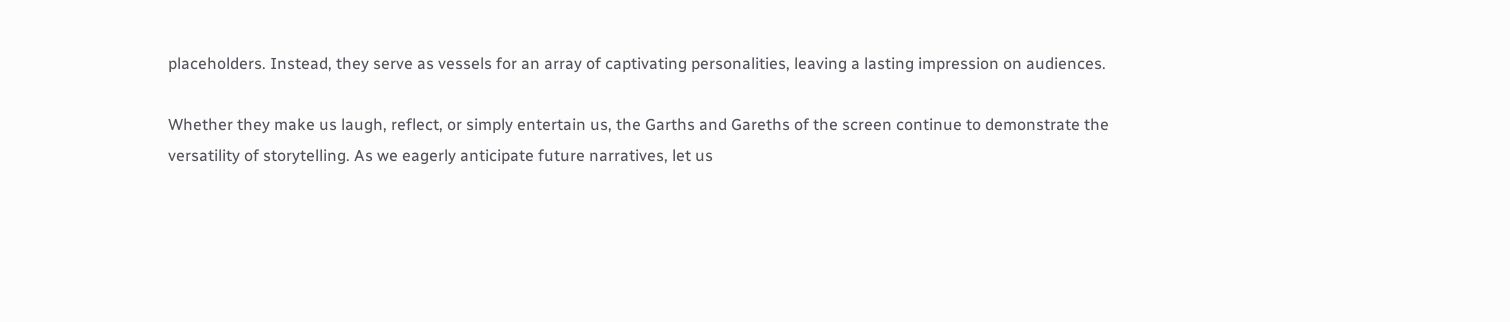placeholders. Instead, they serve as vessels for an array of captivating personalities, leaving a lasting impression on audiences.

Whether they make us laugh, reflect, or simply entertain us, the Garths and Gareths of the screen continue to demonstrate the versatility of storytelling. As we eagerly anticipate future narratives, let us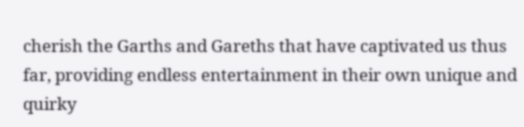cherish the Garths and Gareths that have captivated us thus far, providing endless entertainment in their own unique and quirky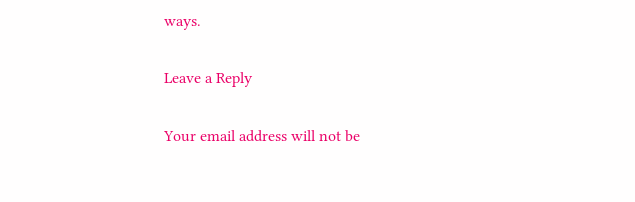ways.

Leave a Reply

Your email address will not be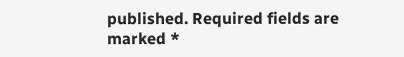published. Required fields are marked *